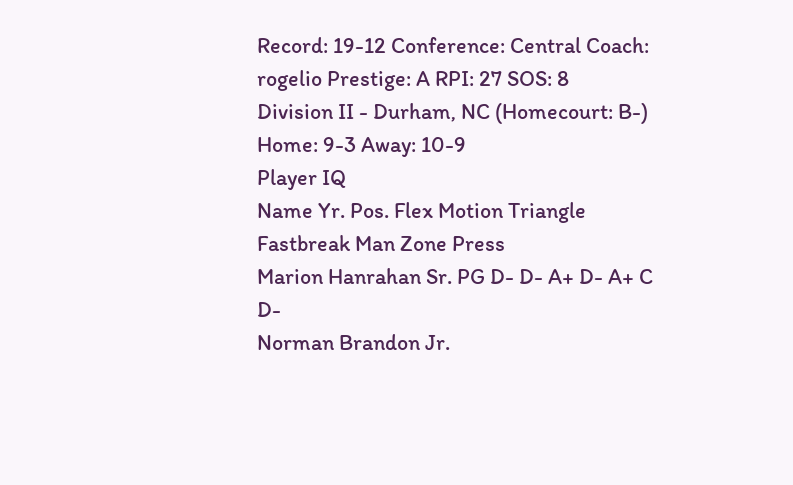Record: 19-12 Conference: Central Coach: rogelio Prestige: A RPI: 27 SOS: 8
Division II - Durham, NC (Homecourt: B-)
Home: 9-3 Away: 10-9
Player IQ
Name Yr. Pos. Flex Motion Triangle Fastbreak Man Zone Press
Marion Hanrahan Sr. PG D- D- A+ D- A+ C D-
Norman Brandon Jr.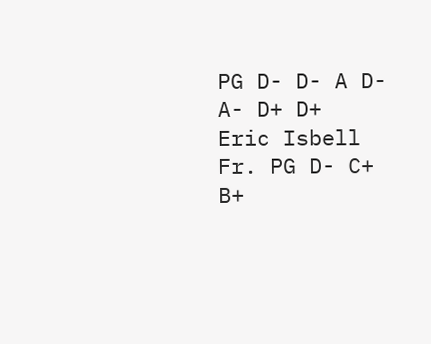PG D- D- A D- A- D+ D+
Eric Isbell Fr. PG D- C+ B+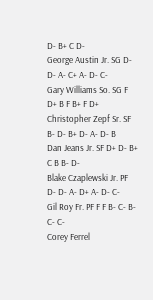D- B+ C D-
George Austin Jr. SG D- D- A- C+ A- D- C-
Gary Williams So. SG F D+ B F B+ F D+
Christopher Zepf Sr. SF B- D- B+ D- A- D- B
Dan Jeans Jr. SF D+ D- B+ C B B- D-
Blake Czaplewski Jr. PF D- D- A- D+ A- D- C-
Gil Roy Fr. PF F F B- C- B- C- C-
Corey Ferrel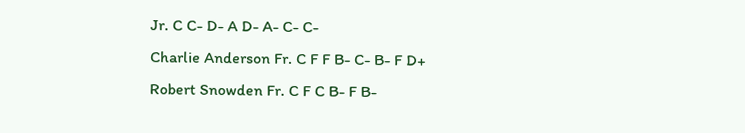Jr. C C- D- A D- A- C- C-
Charlie Anderson Fr. C F F B- C- B- F D+
Robert Snowden Fr. C F C B- F B-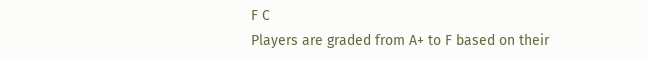F C
Players are graded from A+ to F based on their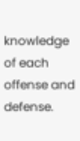knowledge of each offense and defense.